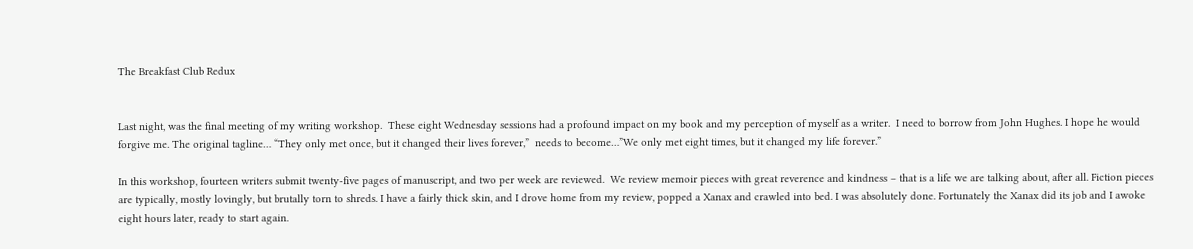The Breakfast Club Redux


Last night, was the final meeting of my writing workshop.  These eight Wednesday sessions had a profound impact on my book and my perception of myself as a writer.  I need to borrow from John Hughes. I hope he would forgive me. The original tagline… “They only met once, but it changed their lives forever,”  needs to become…”We only met eight times, but it changed my life forever.”

In this workshop, fourteen writers submit twenty-five pages of manuscript, and two per week are reviewed.  We review memoir pieces with great reverence and kindness – that is a life we are talking about, after all. Fiction pieces are typically, mostly lovingly, but brutally torn to shreds. I have a fairly thick skin, and I drove home from my review, popped a Xanax and crawled into bed. I was absolutely done. Fortunately the Xanax did its job and I awoke eight hours later, ready to start again.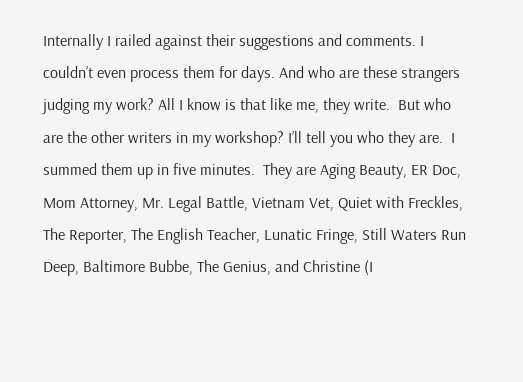Internally I railed against their suggestions and comments. I couldn’t even process them for days. And who are these strangers judging my work? All I know is that like me, they write.  But who are the other writers in my workshop? I’ll tell you who they are.  I summed them up in five minutes.  They are Aging Beauty, ER Doc, Mom Attorney, Mr. Legal Battle, Vietnam Vet, Quiet with Freckles, The Reporter, The English Teacher, Lunatic Fringe, Still Waters Run Deep, Baltimore Bubbe, The Genius, and Christine (I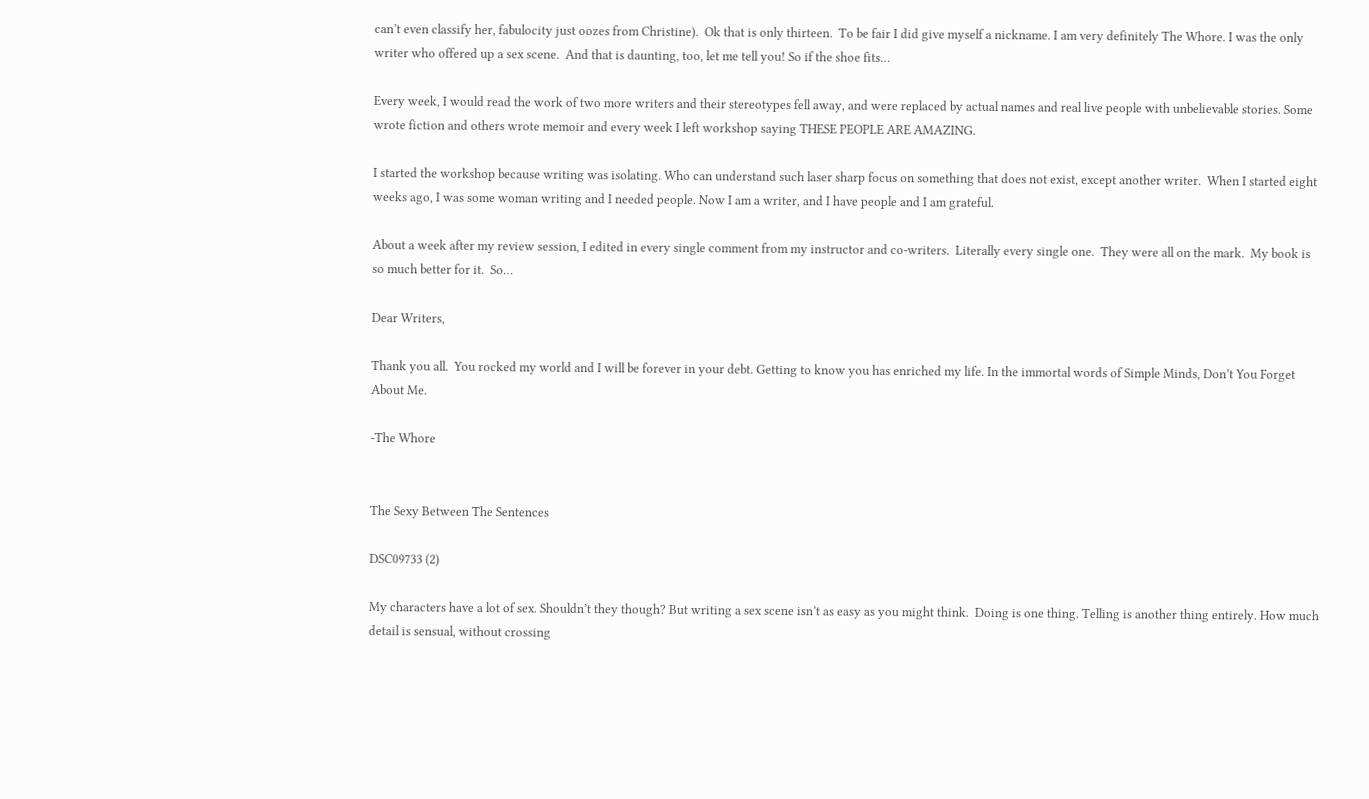can’t even classify her, fabulocity just oozes from Christine).  Ok that is only thirteen.  To be fair I did give myself a nickname. I am very definitely The Whore. I was the only writer who offered up a sex scene.  And that is daunting, too, let me tell you! So if the shoe fits…

Every week, I would read the work of two more writers and their stereotypes fell away, and were replaced by actual names and real live people with unbelievable stories. Some wrote fiction and others wrote memoir and every week I left workshop saying THESE PEOPLE ARE AMAZING.

I started the workshop because writing was isolating. Who can understand such laser sharp focus on something that does not exist, except another writer.  When I started eight weeks ago, I was some woman writing and I needed people. Now I am a writer, and I have people and I am grateful.

About a week after my review session, I edited in every single comment from my instructor and co-writers.  Literally every single one.  They were all on the mark.  My book is so much better for it.  So…

Dear Writers,

Thank you all.  You rocked my world and I will be forever in your debt. Getting to know you has enriched my life. In the immortal words of Simple Minds, Don’t You Forget About Me.

-The Whore


The Sexy Between The Sentences

DSC09733 (2)

My characters have a lot of sex. Shouldn’t they though? But writing a sex scene isn’t as easy as you might think.  Doing is one thing. Telling is another thing entirely. How much detail is sensual, without crossing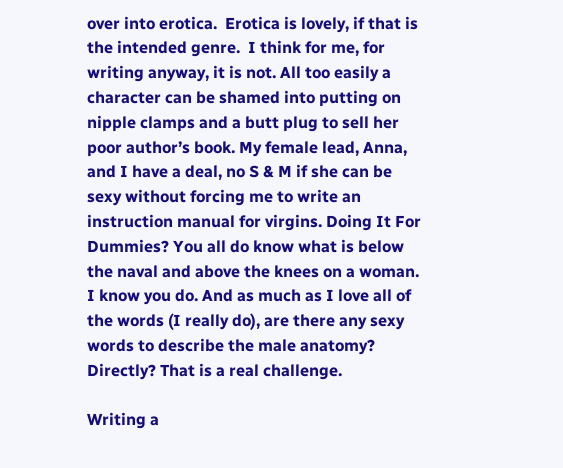over into erotica.  Erotica is lovely, if that is the intended genre.  I think for me, for writing anyway, it is not. All too easily a character can be shamed into putting on nipple clamps and a butt plug to sell her poor author’s book. My female lead, Anna, and I have a deal, no S & M if she can be sexy without forcing me to write an instruction manual for virgins. Doing It For Dummies? You all do know what is below the naval and above the knees on a woman. I know you do. And as much as I love all of the words (I really do), are there any sexy words to describe the male anatomy? Directly? That is a real challenge.

Writing a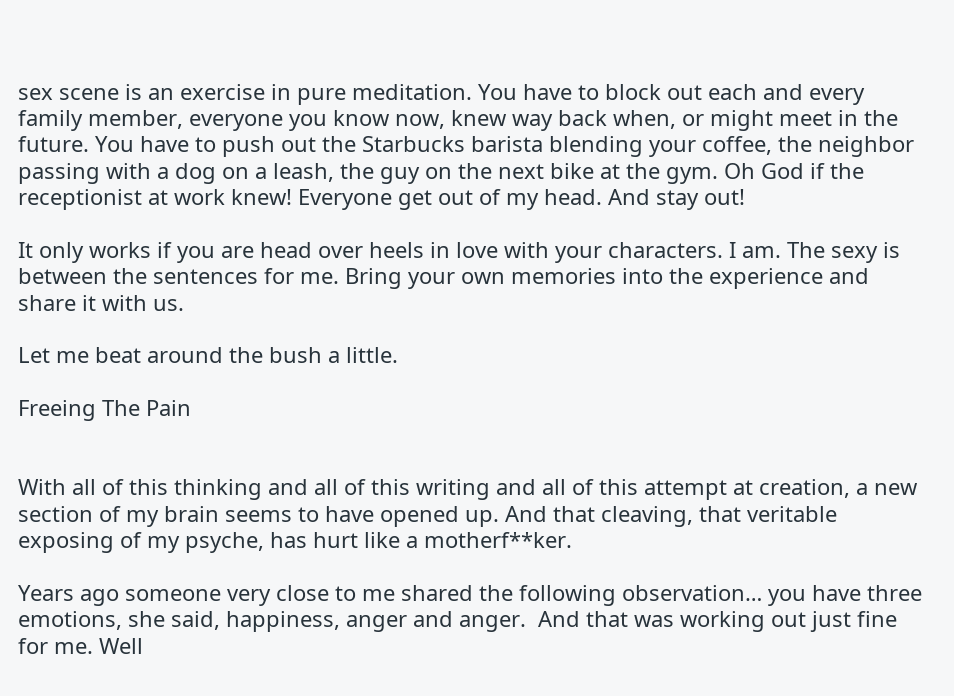sex scene is an exercise in pure meditation. You have to block out each and every family member, everyone you know now, knew way back when, or might meet in the future. You have to push out the Starbucks barista blending your coffee, the neighbor passing with a dog on a leash, the guy on the next bike at the gym. Oh God if the receptionist at work knew! Everyone get out of my head. And stay out!

It only works if you are head over heels in love with your characters. I am. The sexy is between the sentences for me. Bring your own memories into the experience and share it with us.

Let me beat around the bush a little.

Freeing The Pain


With all of this thinking and all of this writing and all of this attempt at creation, a new section of my brain seems to have opened up. And that cleaving, that veritable exposing of my psyche, has hurt like a motherf**ker.

Years ago someone very close to me shared the following observation… you have three emotions, she said, happiness, anger and anger.  And that was working out just fine for me. Well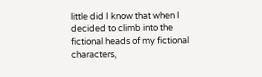little did I know that when I decided to climb into the fictional heads of my fictional characters,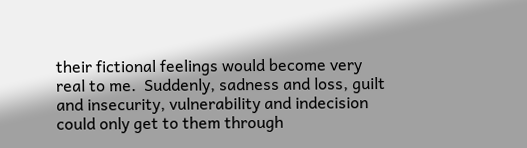their fictional feelings would become very real to me.  Suddenly, sadness and loss, guilt and insecurity, vulnerability and indecision could only get to them through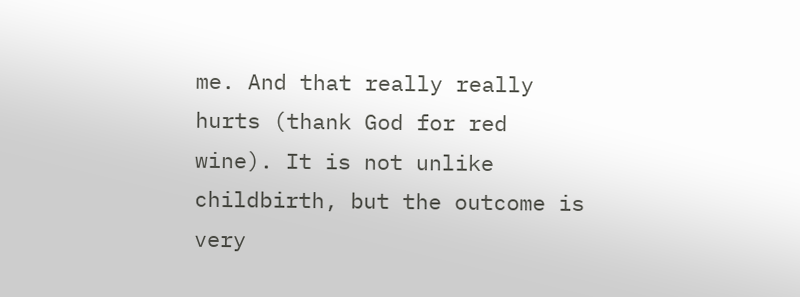me. And that really really hurts (thank God for red wine). It is not unlike childbirth, but the outcome is very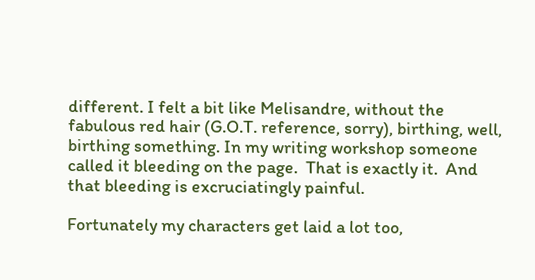different. I felt a bit like Melisandre, without the fabulous red hair (G.O.T. reference, sorry), birthing, well, birthing something. In my writing workshop someone called it bleeding on the page.  That is exactly it.  And that bleeding is excruciatingly painful.

Fortunately my characters get laid a lot too,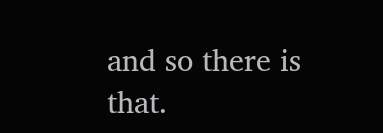and so there is that.